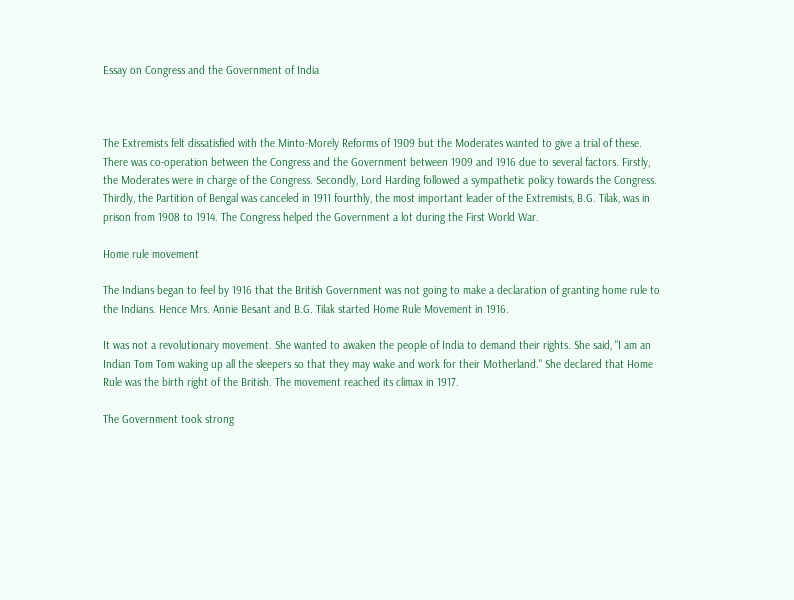Essay on Congress and the Government of India



The Extremists felt dissatisfied with the Minto-Morely Reforms of 1909 but the Moderates wanted to give a trial of these. There was co-operation between the Congress and the Government between 1909 and 1916 due to several factors. Firstly, the Moderates were in charge of the Congress. Secondly, Lord Harding followed a sympathetic policy towards the Congress. Thirdly, the Partition of Bengal was canceled in 1911 fourthly, the most important leader of the Extremists, B.G. Tilak, was in prison from 1908 to 1914. The Congress helped the Government a lot during the First World War.

Home rule movement

The Indians began to feel by 1916 that the British Government was not going to make a declaration of granting home rule to the Indians. Hence Mrs. Annie Besant and B.G. Tilak started Home Rule Movement in 1916.

It was not a revolutionary movement. She wanted to awaken the people of India to demand their rights. She said, "I am an Indian Tom Tom waking up all the sleepers so that they may wake and work for their Motherland." She declared that Home Rule was the birth right of the British. The movement reached its climax in 1917.

The Government took strong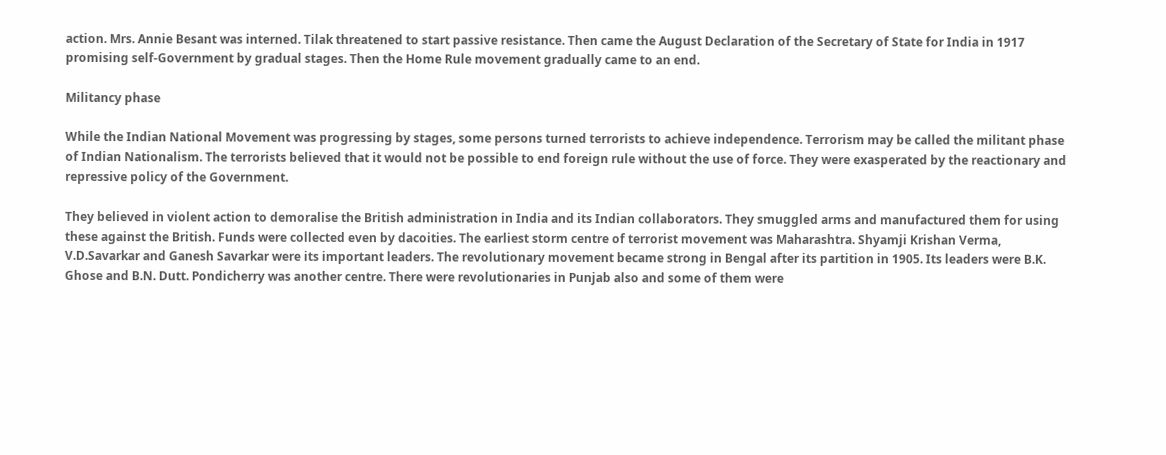action. Mrs. Annie Besant was interned. Tilak threatened to start passive resistance. Then came the August Declaration of the Secretary of State for India in 1917 promising self-Government by gradual stages. Then the Home Rule movement gradually came to an end.

Militancy phase

While the Indian National Movement was progressing by stages, some persons turned terrorists to achieve independence. Terrorism may be called the militant phase of Indian Nationalism. The terrorists believed that it would not be possible to end foreign rule without the use of force. They were exasperated by the reactionary and repressive policy of the Government.

They believed in violent action to demoralise the British administration in India and its Indian collaborators. They smuggled arms and manufactured them for using these against the British. Funds were collected even by dacoities. The earliest storm centre of terrorist movement was Maharashtra. Shyamji Krishan Verma, V.D.Savarkar and Ganesh Savarkar were its important leaders. The revolutionary movement became strong in Bengal after its partition in 1905. Its leaders were B.K. Ghose and B.N. Dutt. Pondicherry was another centre. There were revolutionaries in Punjab also and some of them were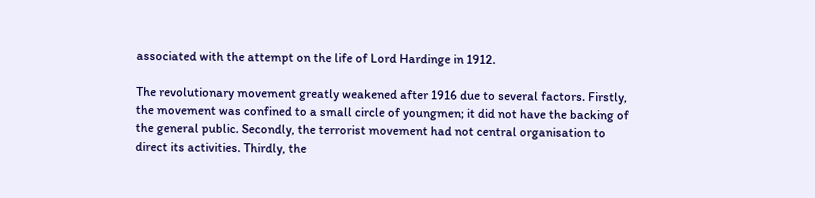associated with the attempt on the life of Lord Hardinge in 1912.

The revolutionary movement greatly weakened after 1916 due to several factors. Firstly, the movement was confined to a small circle of youngmen; it did not have the backing of the general public. Secondly, the terrorist movement had not central organisation to direct its activities. Thirdly, the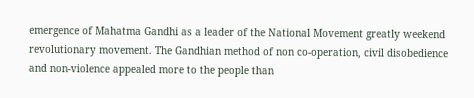emergence of Mahatma Gandhi as a leader of the National Movement greatly weekend revolutionary movement. The Gandhian method of non co-operation, civil disobedience and non-violence appealed more to the people than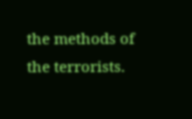the methods of the terrorists.